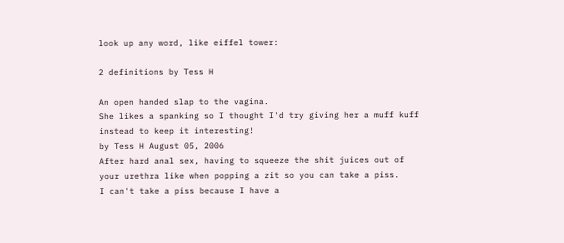look up any word, like eiffel tower:

2 definitions by Tess H

An open handed slap to the vagina.
She likes a spanking so I thought I'd try giving her a muff kuff instead to keep it interesting!
by Tess H August 05, 2006
After hard anal sex, having to squeeze the shit juices out of your urethra like when popping a zit so you can take a piss.
I can't take a piss because I have a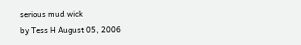serious mud wick
by Tess H August 05, 2006